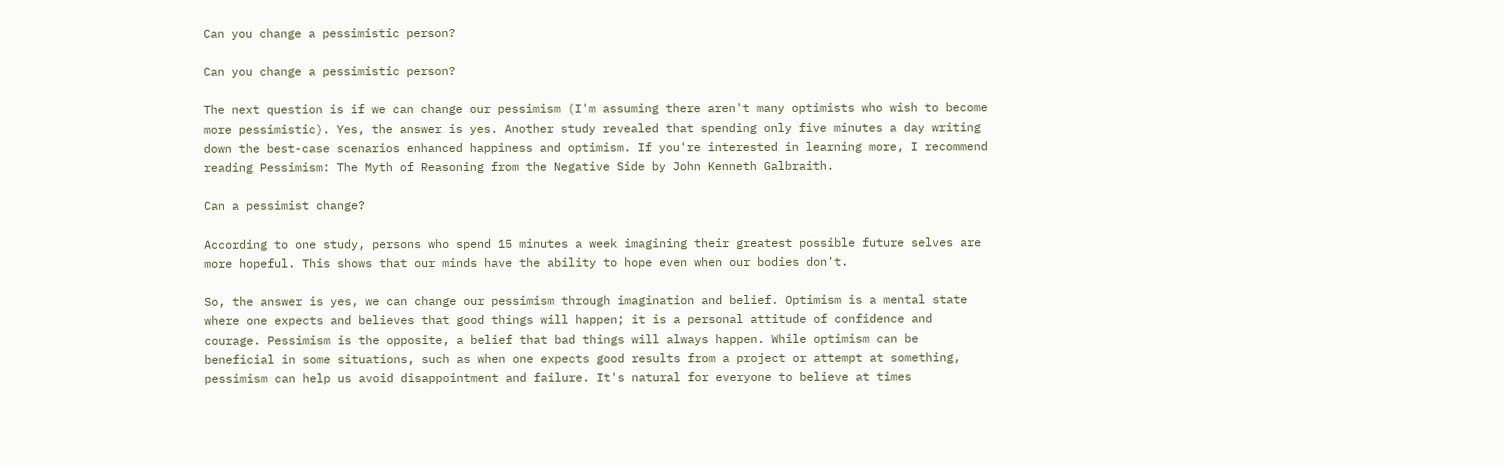Can you change a pessimistic person?

Can you change a pessimistic person?

The next question is if we can change our pessimism (I'm assuming there aren't many optimists who wish to become more pessimistic). Yes, the answer is yes. Another study revealed that spending only five minutes a day writing down the best-case scenarios enhanced happiness and optimism. If you're interested in learning more, I recommend reading Pessimism: The Myth of Reasoning from the Negative Side by John Kenneth Galbraith.

Can a pessimist change?

According to one study, persons who spend 15 minutes a week imagining their greatest possible future selves are more hopeful. This shows that our minds have the ability to hope even when our bodies don't.

So, the answer is yes, we can change our pessimism through imagination and belief. Optimism is a mental state where one expects and believes that good things will happen; it is a personal attitude of confidence and courage. Pessimism is the opposite, a belief that bad things will always happen. While optimism can be beneficial in some situations, such as when one expects good results from a project or attempt at something, pessimism can help us avoid disappointment and failure. It's natural for everyone to believe at times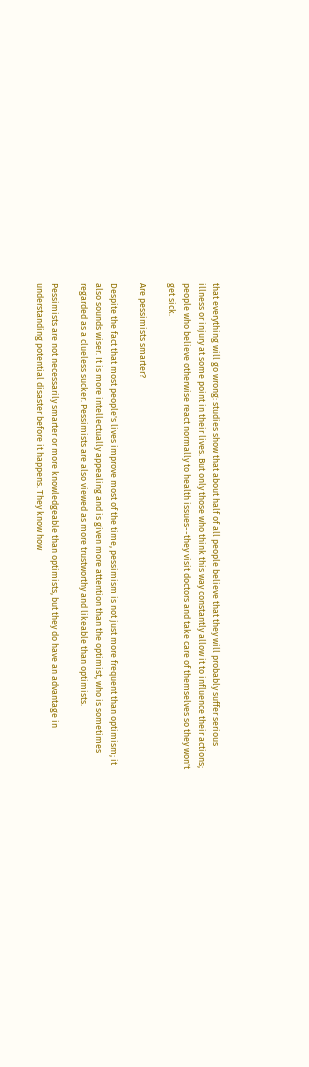that everything will go wrong: studies show that about half of all people believe that they will probably suffer serious illness or injury at some point in their lives. But only those who think this way constantly allow it to influence their actions; people who believe otherwise react normally to health issues--they visit doctors and take care of themselves so they won't get sick.

Are pessimists smarter?

Despite the fact that most people's lives improve most of the time, pessimism is not just more frequent than optimism; it also sounds wiser. It is more intellectually appealing and is given more attention than the optimist, who is sometimes regarded as a clueless sucker. Pessimists are also viewed as more trustworthy and likeable than optimists.

Pessimists are not necessarily smarter or more knowledgeable than optimists, but they do have an advantage in understanding potential disaster before it happens. They know how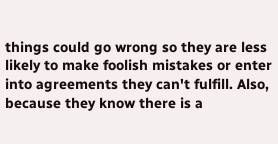things could go wrong so they are less likely to make foolish mistakes or enter into agreements they can't fulfill. Also, because they know there is a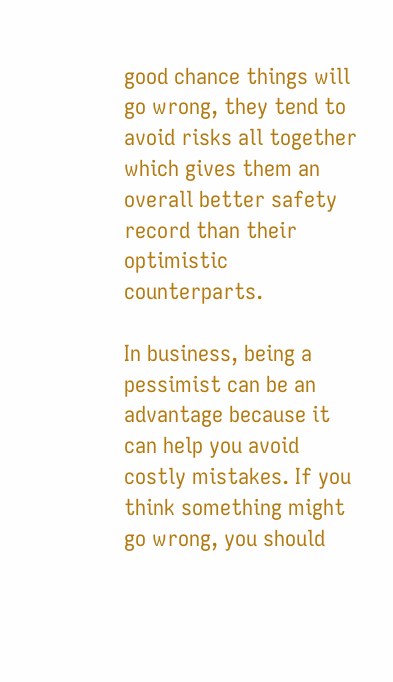good chance things will go wrong, they tend to avoid risks all together which gives them an overall better safety record than their optimistic counterparts.

In business, being a pessimist can be an advantage because it can help you avoid costly mistakes. If you think something might go wrong, you should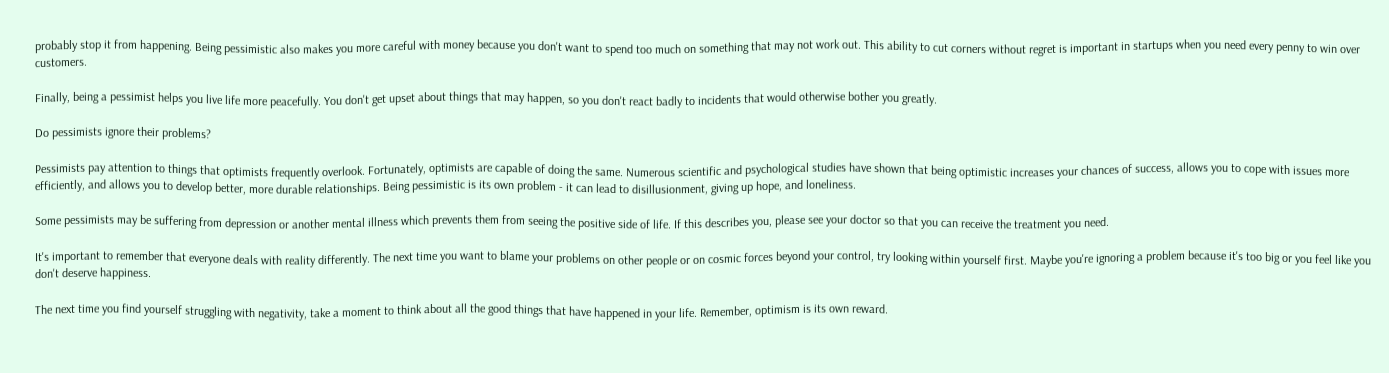probably stop it from happening. Being pessimistic also makes you more careful with money because you don't want to spend too much on something that may not work out. This ability to cut corners without regret is important in startups when you need every penny to win over customers.

Finally, being a pessimist helps you live life more peacefully. You don't get upset about things that may happen, so you don't react badly to incidents that would otherwise bother you greatly.

Do pessimists ignore their problems?

Pessimists pay attention to things that optimists frequently overlook. Fortunately, optimists are capable of doing the same. Numerous scientific and psychological studies have shown that being optimistic increases your chances of success, allows you to cope with issues more efficiently, and allows you to develop better, more durable relationships. Being pessimistic is its own problem - it can lead to disillusionment, giving up hope, and loneliness.

Some pessimists may be suffering from depression or another mental illness which prevents them from seeing the positive side of life. If this describes you, please see your doctor so that you can receive the treatment you need.

It's important to remember that everyone deals with reality differently. The next time you want to blame your problems on other people or on cosmic forces beyond your control, try looking within yourself first. Maybe you're ignoring a problem because it's too big or you feel like you don't deserve happiness.

The next time you find yourself struggling with negativity, take a moment to think about all the good things that have happened in your life. Remember, optimism is its own reward.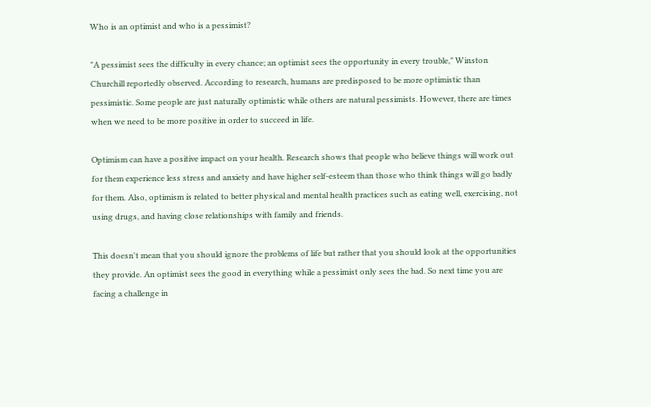Who is an optimist and who is a pessimist?

"A pessimist sees the difficulty in every chance; an optimist sees the opportunity in every trouble," Winston Churchill reportedly observed. According to research, humans are predisposed to be more optimistic than pessimistic. Some people are just naturally optimistic while others are natural pessimists. However, there are times when we need to be more positive in order to succeed in life.

Optimism can have a positive impact on your health. Research shows that people who believe things will work out for them experience less stress and anxiety and have higher self-esteem than those who think things will go badly for them. Also, optimism is related to better physical and mental health practices such as eating well, exercising, not using drugs, and having close relationships with family and friends.

This doesn't mean that you should ignore the problems of life but rather that you should look at the opportunities they provide. An optimist sees the good in everything while a pessimist only sees the bad. So next time you are facing a challenge in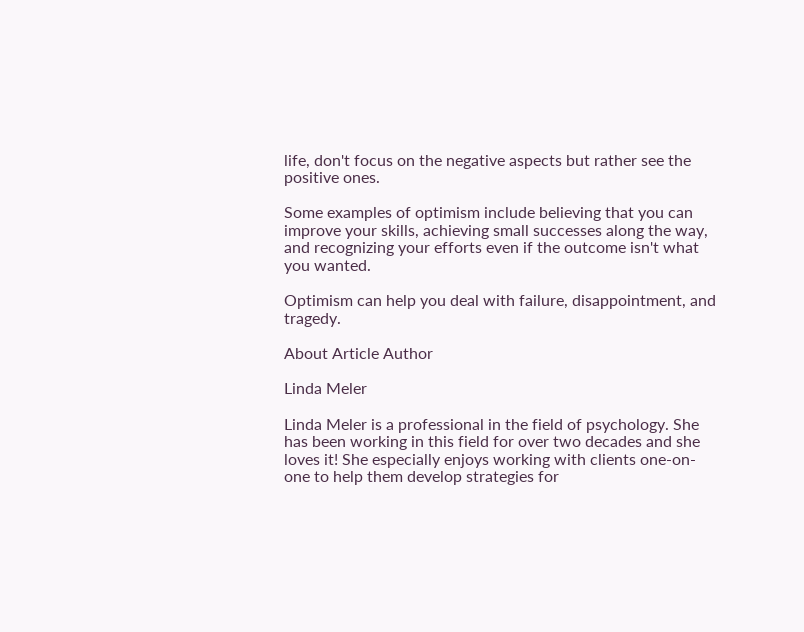life, don't focus on the negative aspects but rather see the positive ones.

Some examples of optimism include believing that you can improve your skills, achieving small successes along the way, and recognizing your efforts even if the outcome isn't what you wanted.

Optimism can help you deal with failure, disappointment, and tragedy.

About Article Author

Linda Meler

Linda Meler is a professional in the field of psychology. She has been working in this field for over two decades and she loves it! She especially enjoys working with clients one-on-one to help them develop strategies for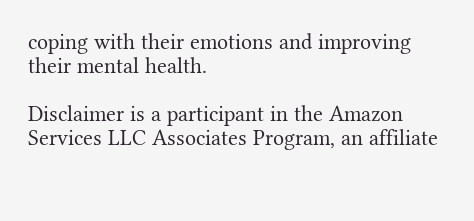coping with their emotions and improving their mental health.

Disclaimer is a participant in the Amazon Services LLC Associates Program, an affiliate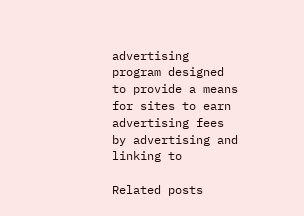advertising program designed to provide a means for sites to earn advertising fees by advertising and linking to

Related posts